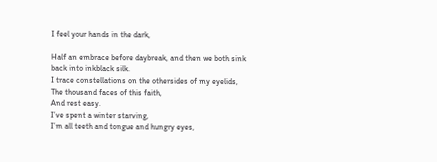I feel your hands in the dark,

Half an embrace before daybreak, and then we both sink back into inkblack silk.
I trace constellations on the othersides of my eyelids,
The thousand faces of this faith,
And rest easy.
I’ve spent a winter starving,
I’m all teeth and tongue and hungry eyes,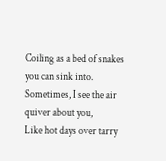Coiling as a bed of snakes you can sink into.
Sometimes, I see the air quiver about you,
Like hot days over tarry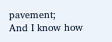pavement;
And I know how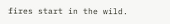fires start in the wild.